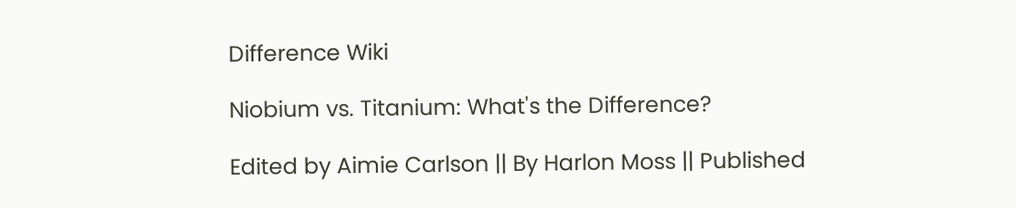Difference Wiki

Niobium vs. Titanium: What's the Difference?

Edited by Aimie Carlson || By Harlon Moss || Published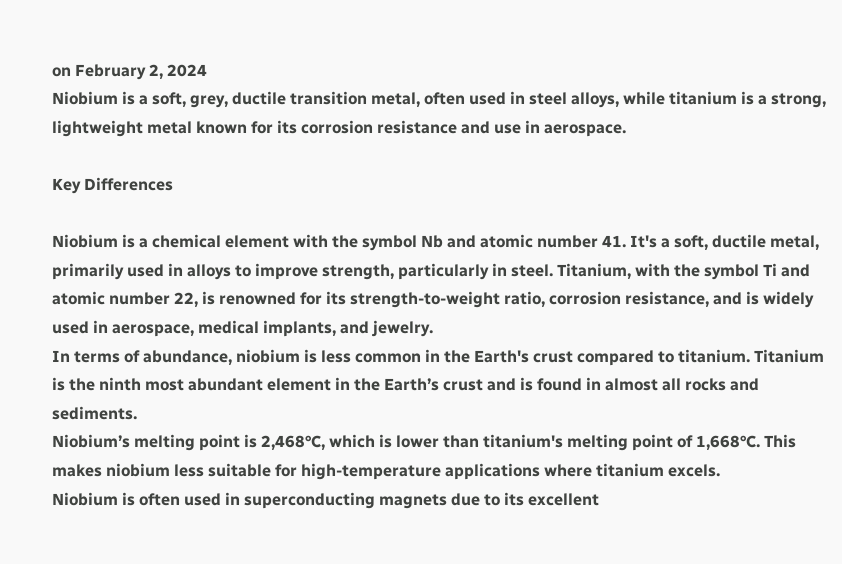on February 2, 2024
Niobium is a soft, grey, ductile transition metal, often used in steel alloys, while titanium is a strong, lightweight metal known for its corrosion resistance and use in aerospace.

Key Differences

Niobium is a chemical element with the symbol Nb and atomic number 41. It's a soft, ductile metal, primarily used in alloys to improve strength, particularly in steel. Titanium, with the symbol Ti and atomic number 22, is renowned for its strength-to-weight ratio, corrosion resistance, and is widely used in aerospace, medical implants, and jewelry.
In terms of abundance, niobium is less common in the Earth's crust compared to titanium. Titanium is the ninth most abundant element in the Earth’s crust and is found in almost all rocks and sediments.
Niobium’s melting point is 2,468°C, which is lower than titanium's melting point of 1,668°C. This makes niobium less suitable for high-temperature applications where titanium excels.
Niobium is often used in superconducting magnets due to its excellent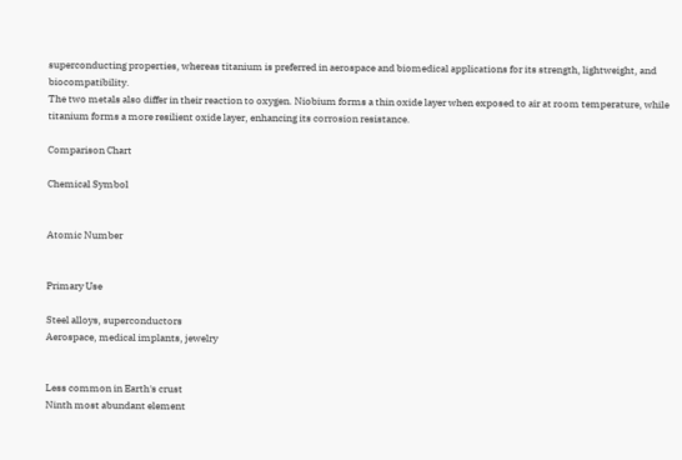superconducting properties, whereas titanium is preferred in aerospace and biomedical applications for its strength, lightweight, and biocompatibility.
The two metals also differ in their reaction to oxygen. Niobium forms a thin oxide layer when exposed to air at room temperature, while titanium forms a more resilient oxide layer, enhancing its corrosion resistance.

Comparison Chart

Chemical Symbol


Atomic Number


Primary Use

Steel alloys, superconductors
Aerospace, medical implants, jewelry


Less common in Earth's crust
Ninth most abundant element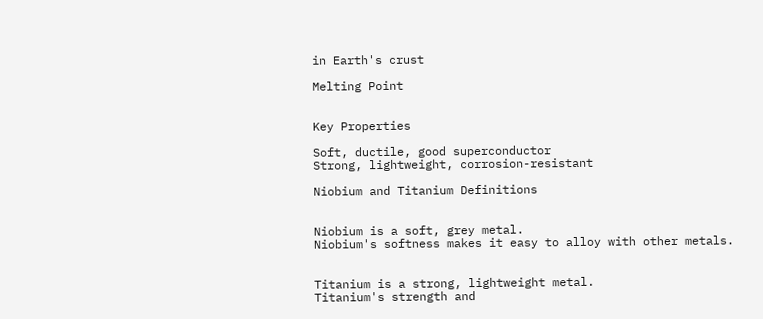in Earth's crust

Melting Point


Key Properties

Soft, ductile, good superconductor
Strong, lightweight, corrosion-resistant

Niobium and Titanium Definitions


Niobium is a soft, grey metal.
Niobium's softness makes it easy to alloy with other metals.


Titanium is a strong, lightweight metal.
Titanium's strength and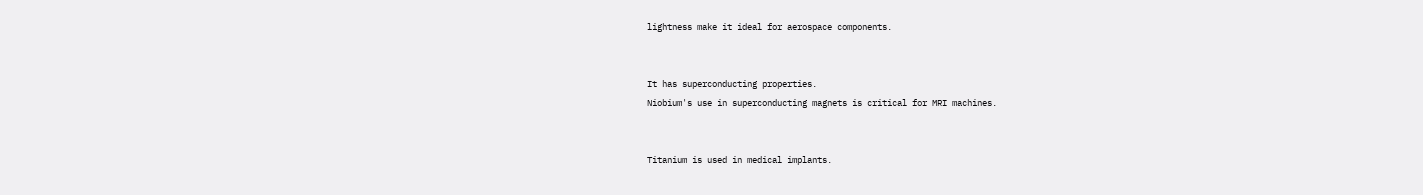lightness make it ideal for aerospace components.


It has superconducting properties.
Niobium's use in superconducting magnets is critical for MRI machines.


Titanium is used in medical implants.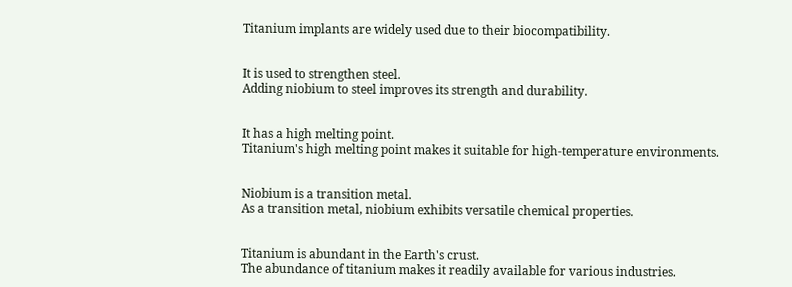Titanium implants are widely used due to their biocompatibility.


It is used to strengthen steel.
Adding niobium to steel improves its strength and durability.


It has a high melting point.
Titanium's high melting point makes it suitable for high-temperature environments.


Niobium is a transition metal.
As a transition metal, niobium exhibits versatile chemical properties.


Titanium is abundant in the Earth's crust.
The abundance of titanium makes it readily available for various industries.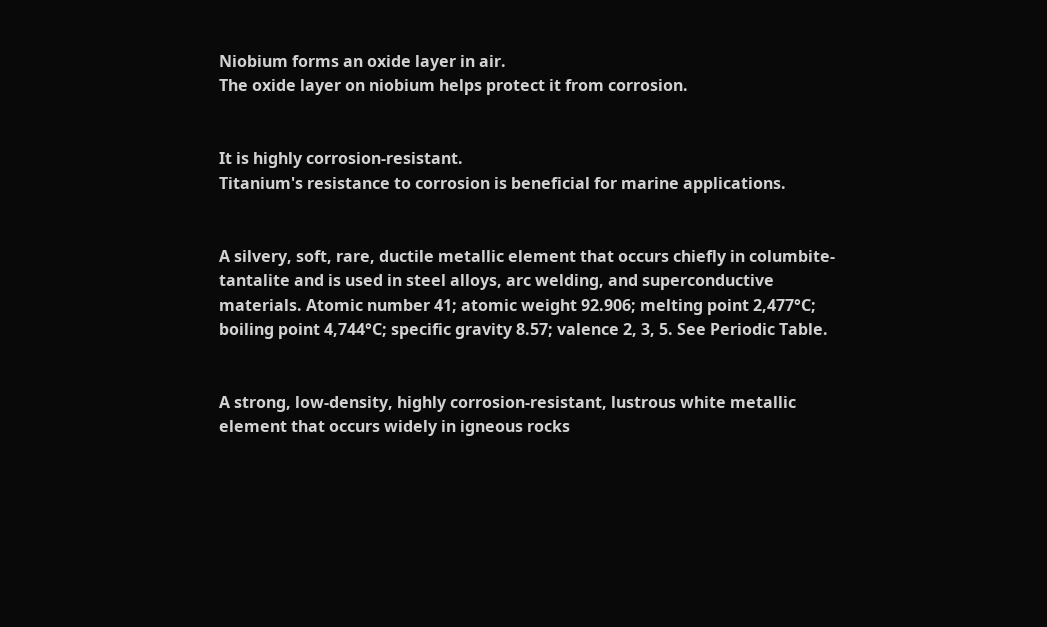Niobium forms an oxide layer in air.
The oxide layer on niobium helps protect it from corrosion.


It is highly corrosion-resistant.
Titanium's resistance to corrosion is beneficial for marine applications.


A silvery, soft, rare, ductile metallic element that occurs chiefly in columbite-tantalite and is used in steel alloys, arc welding, and superconductive materials. Atomic number 41; atomic weight 92.906; melting point 2,477°C; boiling point 4,744°C; specific gravity 8.57; valence 2, 3, 5. See Periodic Table.


A strong, low-density, highly corrosion-resistant, lustrous white metallic element that occurs widely in igneous rocks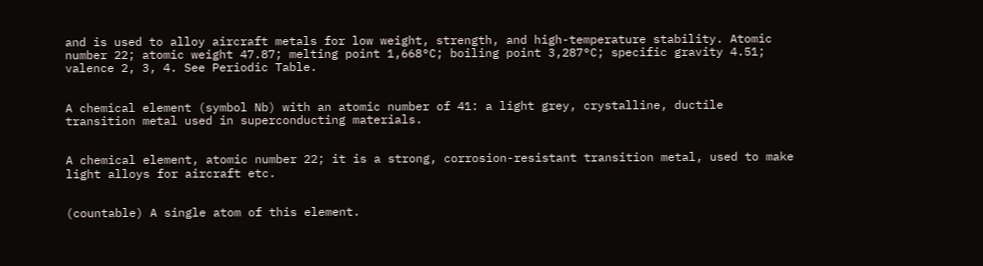and is used to alloy aircraft metals for low weight, strength, and high-temperature stability. Atomic number 22; atomic weight 47.87; melting point 1,668°C; boiling point 3,287°C; specific gravity 4.51; valence 2, 3, 4. See Periodic Table.


A chemical element (symbol Nb) with an atomic number of 41: a light grey, crystalline, ductile transition metal used in superconducting materials.


A chemical element, atomic number 22; it is a strong, corrosion-resistant transition metal, used to make light alloys for aircraft etc.


(countable) A single atom of this element.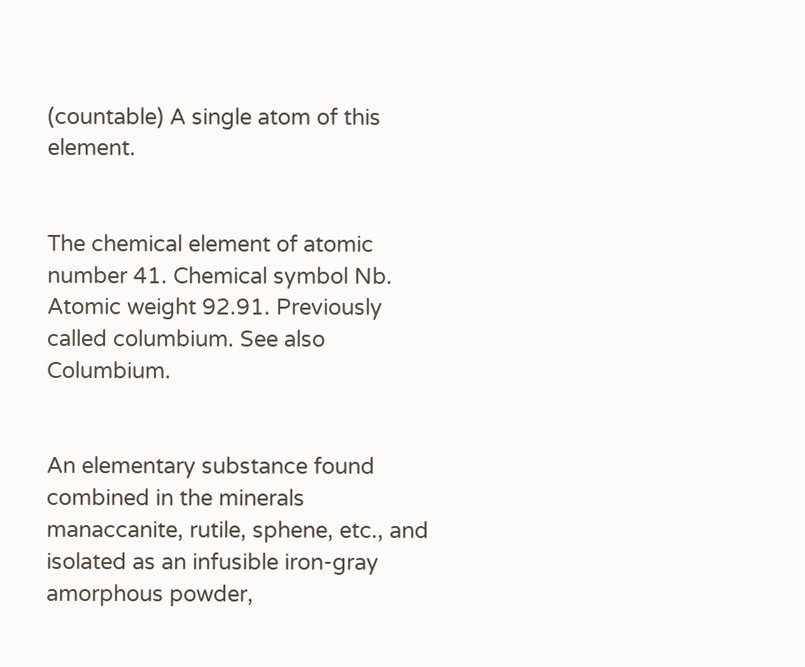(countable) A single atom of this element.


The chemical element of atomic number 41. Chemical symbol Nb. Atomic weight 92.91. Previously called columbium. See also Columbium.


An elementary substance found combined in the minerals manaccanite, rutile, sphene, etc., and isolated as an infusible iron-gray amorphous powder,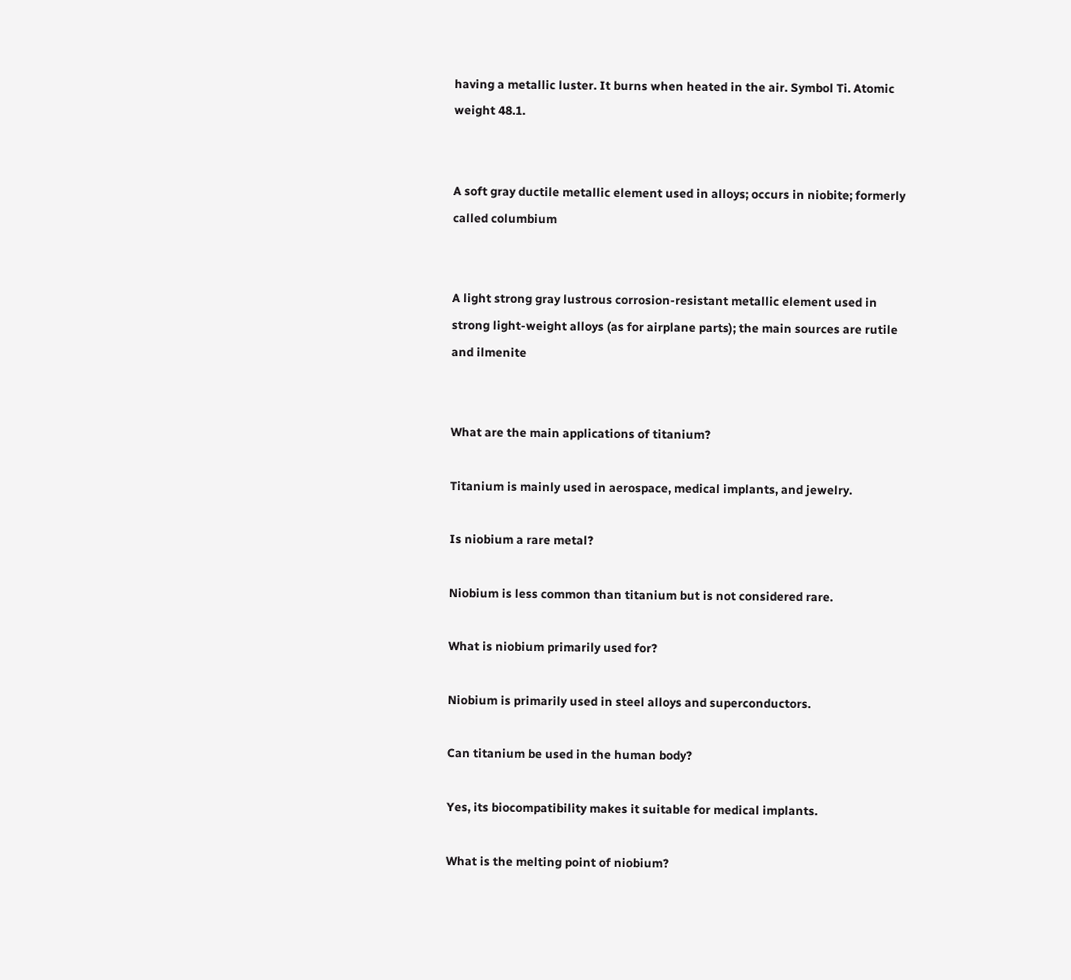having a metallic luster. It burns when heated in the air. Symbol Ti. Atomic weight 48.1.


A soft gray ductile metallic element used in alloys; occurs in niobite; formerly called columbium


A light strong gray lustrous corrosion-resistant metallic element used in strong light-weight alloys (as for airplane parts); the main sources are rutile and ilmenite


What are the main applications of titanium?

Titanium is mainly used in aerospace, medical implants, and jewelry.

Is niobium a rare metal?

Niobium is less common than titanium but is not considered rare.

What is niobium primarily used for?

Niobium is primarily used in steel alloys and superconductors.

Can titanium be used in the human body?

Yes, its biocompatibility makes it suitable for medical implants.

What is the melting point of niobium?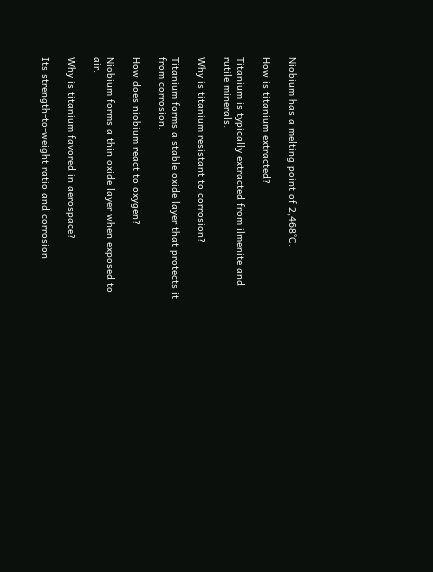Niobium has a melting point of 2,468°C.

How is titanium extracted?

Titanium is typically extracted from ilmenite and rutile minerals.

Why is titanium resistant to corrosion?

Titanium forms a stable oxide layer that protects it from corrosion.

How does niobium react to oxygen?

Niobium forms a thin oxide layer when exposed to air.

Why is titanium favored in aerospace?

Its strength-to-weight ratio and corrosion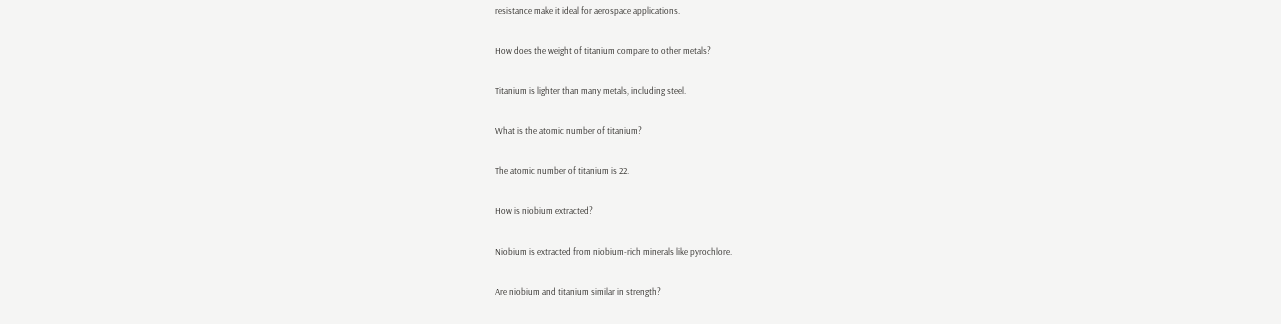resistance make it ideal for aerospace applications.

How does the weight of titanium compare to other metals?

Titanium is lighter than many metals, including steel.

What is the atomic number of titanium?

The atomic number of titanium is 22.

How is niobium extracted?

Niobium is extracted from niobium-rich minerals like pyrochlore.

Are niobium and titanium similar in strength?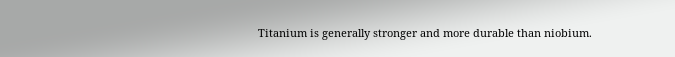Titanium is generally stronger and more durable than niobium.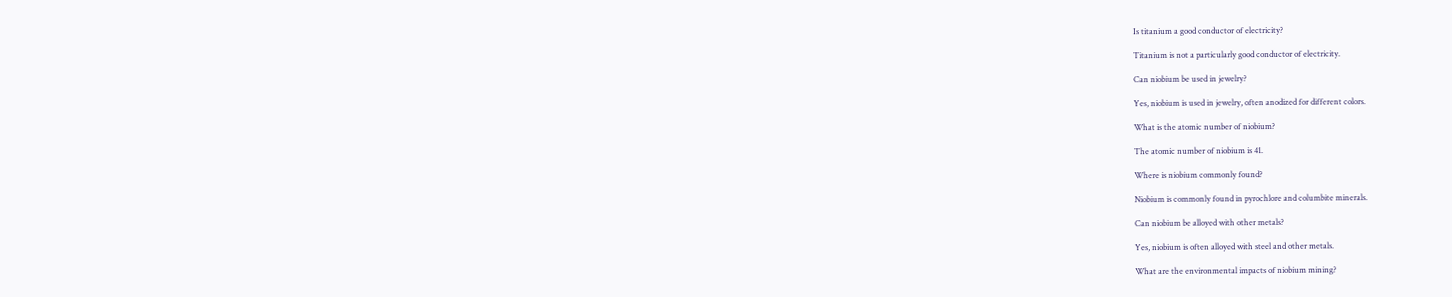Is titanium a good conductor of electricity?

Titanium is not a particularly good conductor of electricity.

Can niobium be used in jewelry?

Yes, niobium is used in jewelry, often anodized for different colors.

What is the atomic number of niobium?

The atomic number of niobium is 41.

Where is niobium commonly found?

Niobium is commonly found in pyrochlore and columbite minerals.

Can niobium be alloyed with other metals?

Yes, niobium is often alloyed with steel and other metals.

What are the environmental impacts of niobium mining?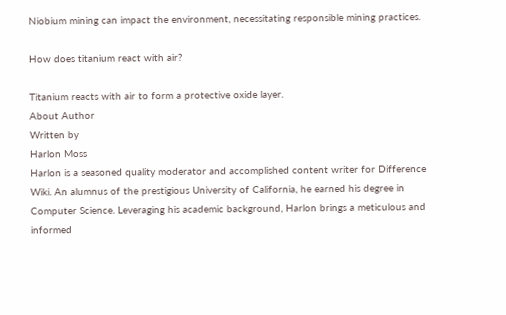Niobium mining can impact the environment, necessitating responsible mining practices.

How does titanium react with air?

Titanium reacts with air to form a protective oxide layer.
About Author
Written by
Harlon Moss
Harlon is a seasoned quality moderator and accomplished content writer for Difference Wiki. An alumnus of the prestigious University of California, he earned his degree in Computer Science. Leveraging his academic background, Harlon brings a meticulous and informed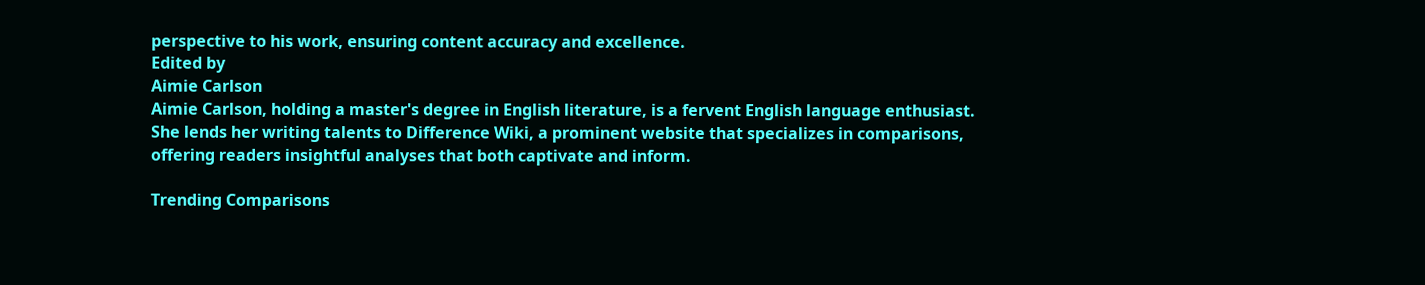perspective to his work, ensuring content accuracy and excellence.
Edited by
Aimie Carlson
Aimie Carlson, holding a master's degree in English literature, is a fervent English language enthusiast. She lends her writing talents to Difference Wiki, a prominent website that specializes in comparisons, offering readers insightful analyses that both captivate and inform.

Trending Comparisons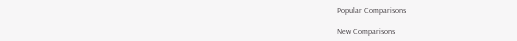Popular Comparisons

New Comparisons